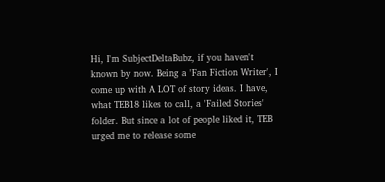Hi, I'm SubjectDeltaBubz, if you haven't known by now. Being a 'Fan Fiction Writer', I come up with A LOT of story ideas. I have, what TEB18 likes to call, a 'Failed Stories' folder. But since a lot of people liked it, TEB urged me to release some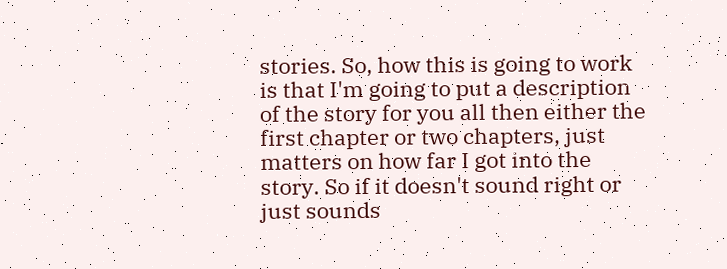stories. So, how this is going to work is that I'm going to put a description of the story for you all then either the first chapter or two chapters, just matters on how far I got into the story. So if it doesn't sound right or just sounds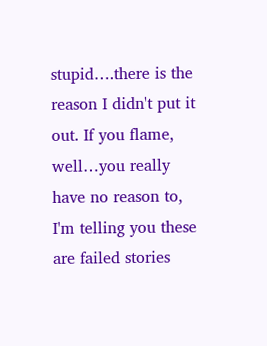stupid….there is the reason I didn't put it out. If you flame, well…you really have no reason to, I'm telling you these are failed stories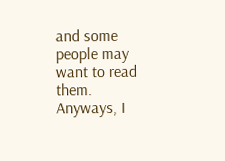and some people may want to read them. Anyways, I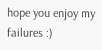hope you enjoy my failures :)